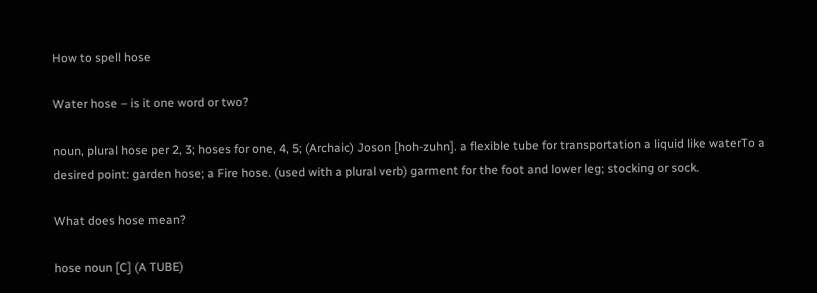How to spell hose

Water hose – is it one word or two?

noun, plural hose per 2, 3; hoses for one, 4, 5; (Archaic) Joson [hoh-zuhn]. a flexible tube for transportation a liquid like waterTo a desired point: garden hose; a Fire hose. (used with a plural verb) garment for the foot and lower leg; stocking or sock.

What does hose mean?

hose noun [C] (A TUBE)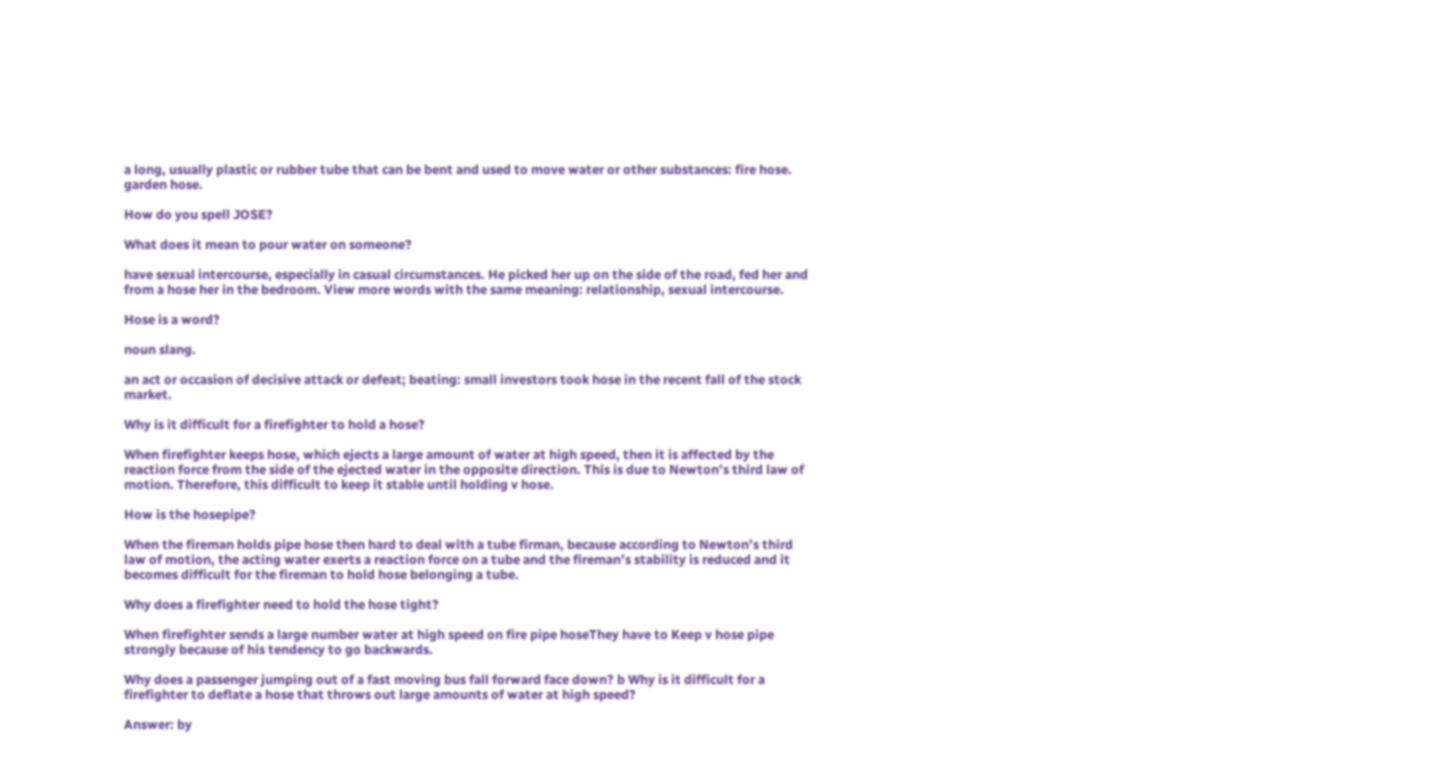a long, usually plastic or rubber tube that can be bent and used to move water or other substances: fire hose. garden hose.

How do you spell JOSE?

What does it mean to pour water on someone?

have sexual intercourse, especially in casual circumstances. He picked her up on the side of the road, fed her and from a hose her in the bedroom. View more words with the same meaning: relationship, sexual intercourse.

Hose is a word?

noun slang.

an act or occasion of decisive attack or defeat; beating: small investors took hose in the recent fall of the stock market.

Why is it difficult for a firefighter to hold a hose?

When firefighter keeps hose, which ejects a large amount of water at high speed, then it is affected by the reaction force from the side of the ejected water in the opposite direction. This is due to Newton’s third law of motion. Therefore, this difficult to keep it stable until holding v hose.

How is the hosepipe?

When the fireman holds pipe hose then hard to deal with a tube firman, because according to Newton’s third law of motion, the acting water exerts a reaction force on a tube and the fireman’s stability is reduced and it becomes difficult for the fireman to hold hose belonging a tube.

Why does a firefighter need to hold the hose tight?

When firefighter sends a large number water at high speed on fire pipe hoseThey have to Keep v hose pipe strongly because of his tendency to go backwards.

Why does a passenger jumping out of a fast moving bus fall forward face down? b Why is it difficult for a firefighter to deflate a hose that throws out large amounts of water at high speed?

Answer: by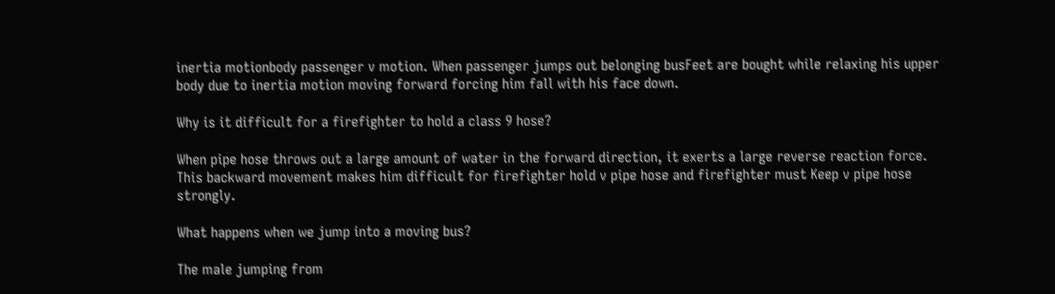inertia motionbody passenger v motion. When passenger jumps out belonging busFeet are bought while relaxing his upper body due to inertia motion moving forward forcing him fall with his face down.

Why is it difficult for a firefighter to hold a class 9 hose?

When pipe hose throws out a large amount of water in the forward direction, it exerts a large reverse reaction force. This backward movement makes him difficult for firefighter hold v pipe hose and firefighter must Keep v pipe hose strongly.

What happens when we jump into a moving bus?

The male jumping from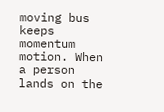moving bus keeps momentum motion. When a person lands on the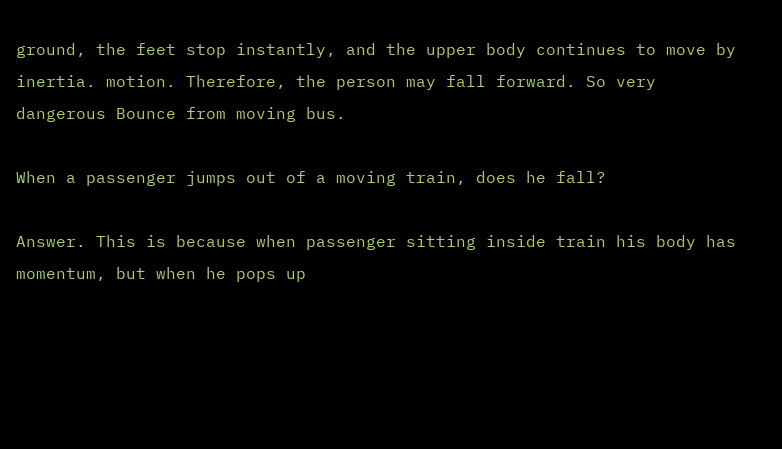ground, the feet stop instantly, and the upper body continues to move by inertia. motion. Therefore, the person may fall forward. So very dangerous Bounce from moving bus.

When a passenger jumps out of a moving train, does he fall?

Answer. This is because when passenger sitting inside train his body has momentum, but when he pops up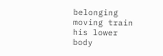belonging moving train his lower body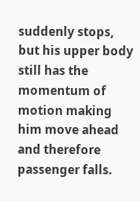suddenly stops, but his upper body still has the momentum of motion making him move ahead and therefore passenger falls.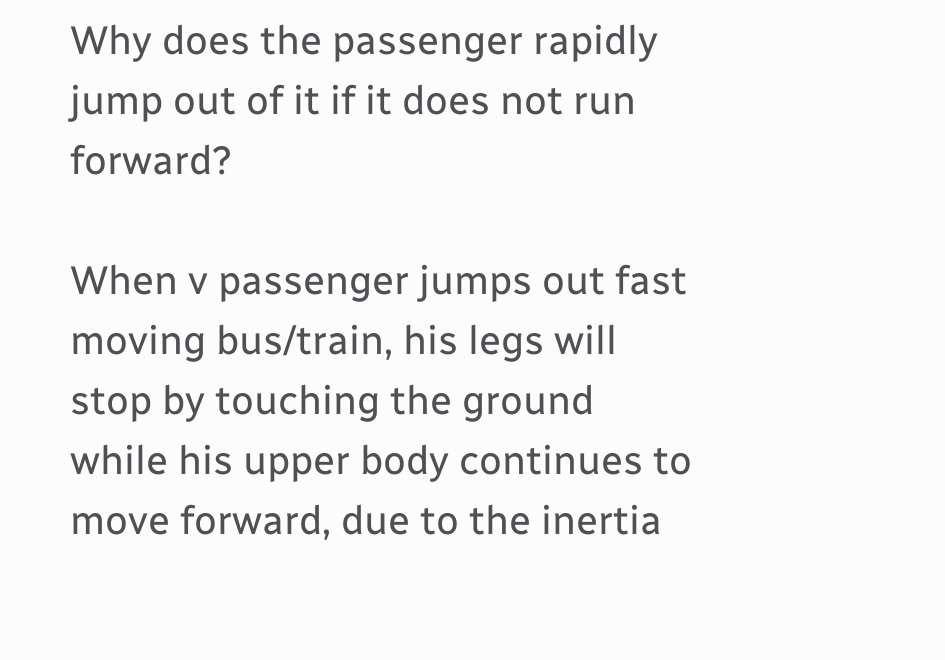Why does the passenger rapidly jump out of it if it does not run forward?

When v passenger jumps out fast moving bus/train, his legs will stop by touching the ground while his upper body continues to move forward, due to the inertia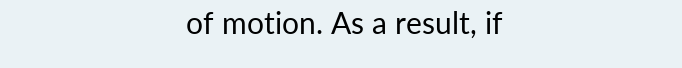of motion. As a result, if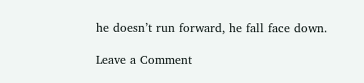he doesn’t run forward, he fall face down.

Leave a Comment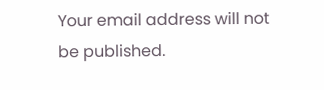Your email address will not be published.